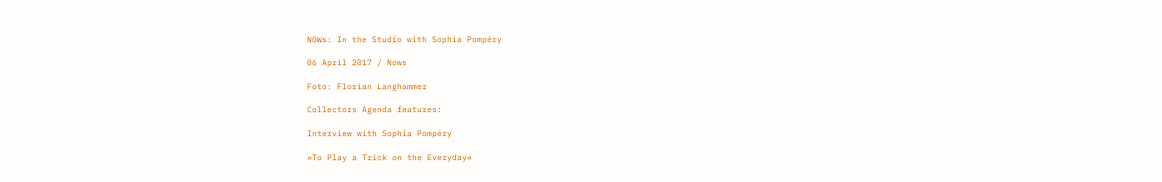NOWs: In the Studio with Sophia Pompéry

06 April 2017 / Nows

Foto: Florian Langhammer

Collectors Agenda features:

Interview with Sophia Pompéry

»To Play a Trick on the Everyday«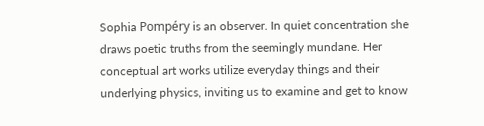Sophia Pompéry is an observer. In quiet concentration she draws poetic truths from the seemingly mundane. Her conceptual art works utilize everyday things and their underlying physics, inviting us to examine and get to know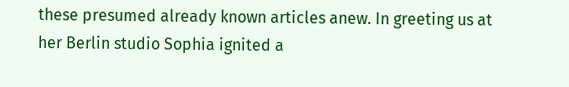these presumed already known articles anew. In greeting us at her Berlin studio Sophia ignited a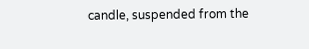candle, suspended from the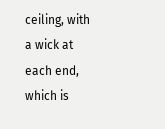ceiling, with a wick at each end, which is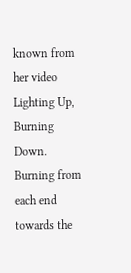known from her video Lighting Up, Burning Down. Burning from each end towards the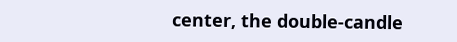center, the double-candle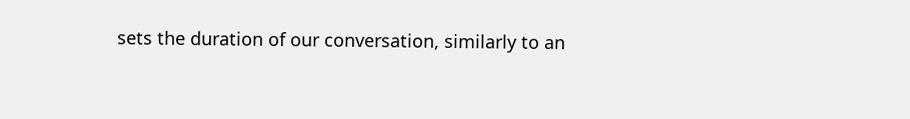sets the duration of our conversation, similarly to an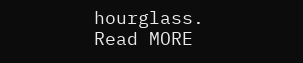hourglass. Read MORE